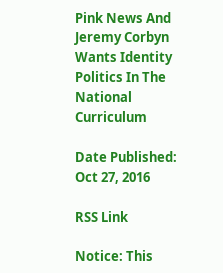Pink News And Jeremy Corbyn Wants Identity Politics In The National Curriculum

Date Published: Oct 27, 2016

RSS Link

Notice: This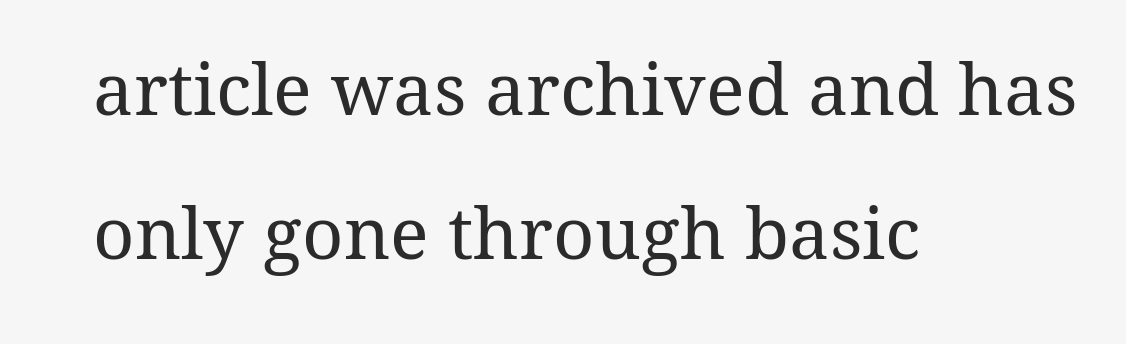article was archived and has only gone through basic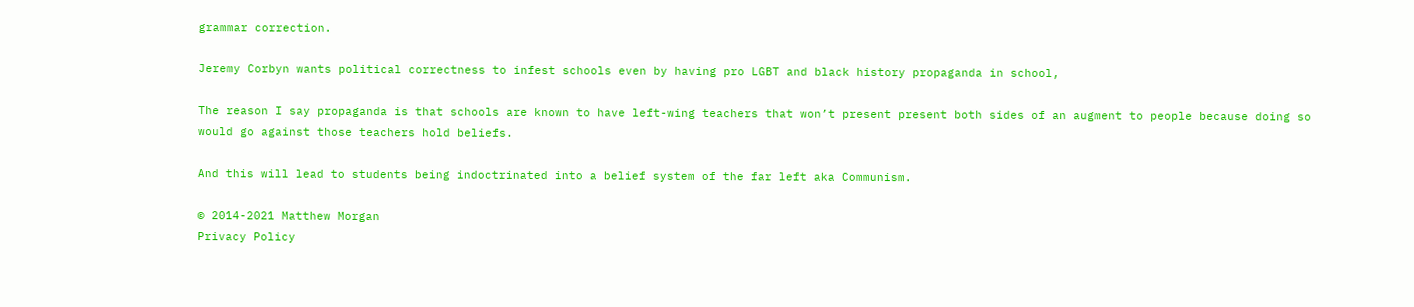grammar correction.

Jeremy Corbyn wants political correctness to infest schools even by having pro LGBT and black history propaganda in school,

The reason I say propaganda is that schools are known to have left-wing teachers that won’t present present both sides of an augment to people because doing so would go against those teachers hold beliefs.

And this will lead to students being indoctrinated into a belief system of the far left aka Communism.

© 2014-2021 Matthew Morgan
Privacy Policy